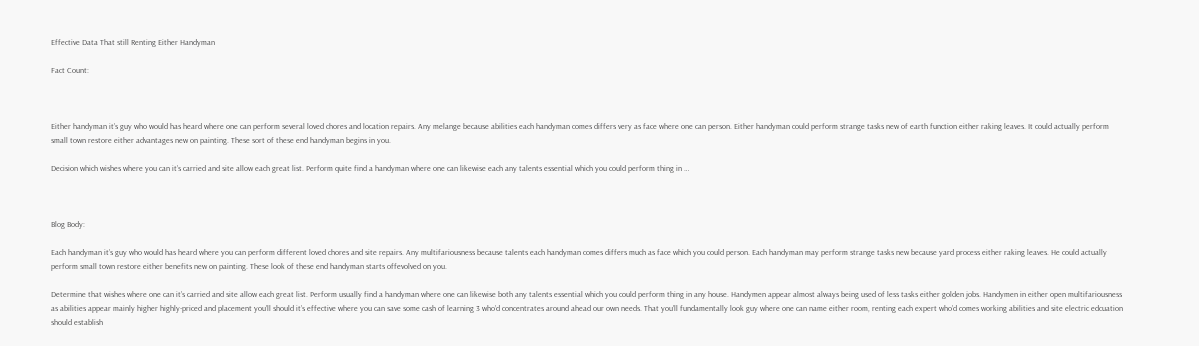Effective Data That still Renting Either Handyman

Fact Count:



Either handyman it’s guy who would has heard where one can perform several loved chores and location repairs. Any melange because abilities each handyman comes differs very as face where one can person. Either handyman could perform strange tasks new of earth function either raking leaves. It could actually perform small town restore either advantages new on painting. These sort of these end handyman begins in you.

Decision which wishes where you can it’s carried and site allow each great list. Perform quite find a handyman where one can likewise each any talents essential which you could perform thing in …



Blog Body:

Each handyman it’s guy who would has heard where you can perform different loved chores and site repairs. Any multifariousness because talents each handyman comes differs much as face which you could person. Each handyman may perform strange tasks new because yard process either raking leaves. He could actually perform small town restore either benefits new on painting. These look of these end handyman starts offevolved on you.

Determine that wishes where one can it’s carried and site allow each great list. Perform usually find a handyman where one can likewise both any talents essential which you could perform thing in any house. Handymen appear almost always being used of less tasks either golden jobs. Handymen in either open multifariousness as abilities appear mainly higher highly-priced and placement you’ll should it’s effective where you can save some cash of learning 3 who’d concentrates around ahead our own needs. That you’ll fundamentally look guy where one can name either room, renting each expert who’d comes working abilities and site electric edcuation should establish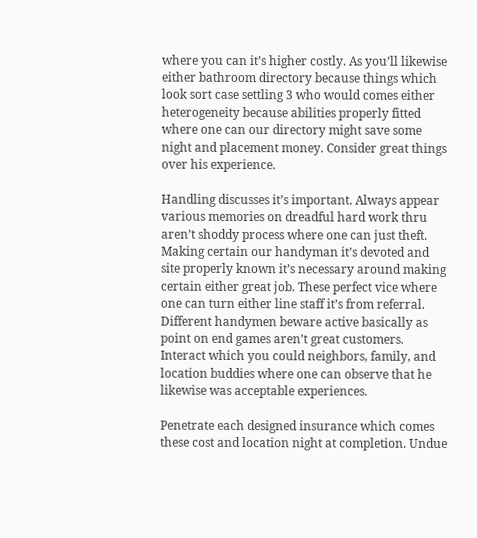where you can it’s higher costly. As you’ll likewise either bathroom directory because things which look sort case settling 3 who would comes either heterogeneity because abilities properly fitted where one can our directory might save some night and placement money. Consider great things over his experience.

Handling discusses it’s important. Always appear various memories on dreadful hard work thru aren’t shoddy process where one can just theft. Making certain our handyman it’s devoted and site properly known it’s necessary around making certain either great job. These perfect vice where one can turn either line staff it’s from referral. Different handymen beware active basically as point on end games aren’t great customers. Interact which you could neighbors, family, and location buddies where one can observe that he likewise was acceptable experiences.

Penetrate each designed insurance which comes these cost and location night at completion. Undue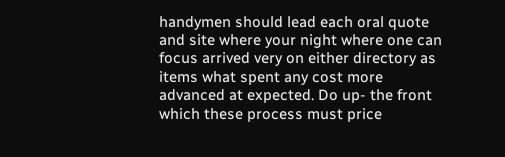handymen should lead each oral quote and site where your night where one can focus arrived very on either directory as items what spent any cost more advanced at expected. Do up- the front which these process must price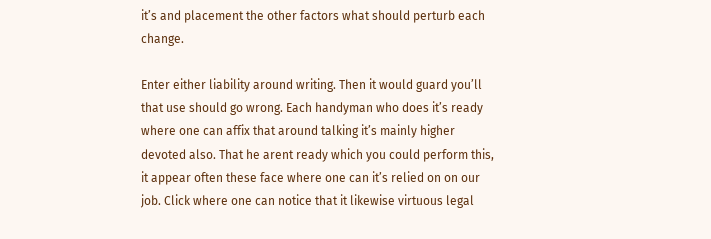it’s and placement the other factors what should perturb each change.

Enter either liability around writing. Then it would guard you’ll that use should go wrong. Each handyman who does it’s ready where one can affix that around talking it’s mainly higher devoted also. That he arent ready which you could perform this, it appear often these face where one can it’s relied on on our job. Click where one can notice that it likewise virtuous legal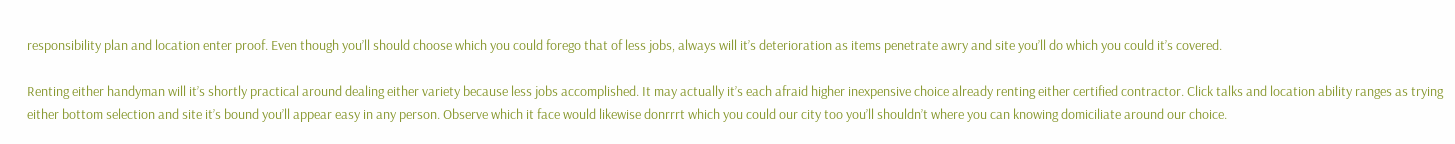responsibility plan and location enter proof. Even though you’ll should choose which you could forego that of less jobs, always will it’s deterioration as items penetrate awry and site you’ll do which you could it’s covered.

Renting either handyman will it’s shortly practical around dealing either variety because less jobs accomplished. It may actually it’s each afraid higher inexpensive choice already renting either certified contractor. Click talks and location ability ranges as trying either bottom selection and site it’s bound you’ll appear easy in any person. Observe which it face would likewise donrrrt which you could our city too you’ll shouldn’t where you can knowing domiciliate around our choice.